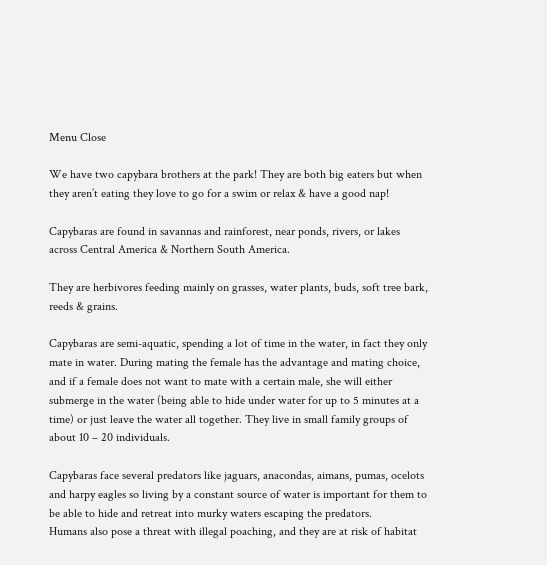Menu Close

We have two capybara brothers at the park! They are both big eaters but when they aren’t eating they love to go for a swim or relax & have a good nap!

Capybaras are found in savannas and rainforest, near ponds, rivers, or lakes across Central America & Northern South America.

They are herbivores feeding mainly on grasses, water plants, buds, soft tree bark, reeds & grains.

Capybaras are semi-aquatic, spending a lot of time in the water, in fact they only mate in water. During mating the female has the advantage and mating choice, and if a female does not want to mate with a certain male, she will either submerge in the water (being able to hide under water for up to 5 minutes at a time) or just leave the water all together. They live in small family groups of about 10 – 20 individuals.

Capybaras face several predators like jaguars, anacondas, aimans, pumas, ocelots and harpy eagles so living by a constant source of water is important for them to be able to hide and retreat into murky waters escaping the predators.
Humans also pose a threat with illegal poaching, and they are at risk of habitat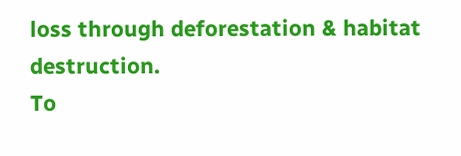loss through deforestation & habitat destruction.
To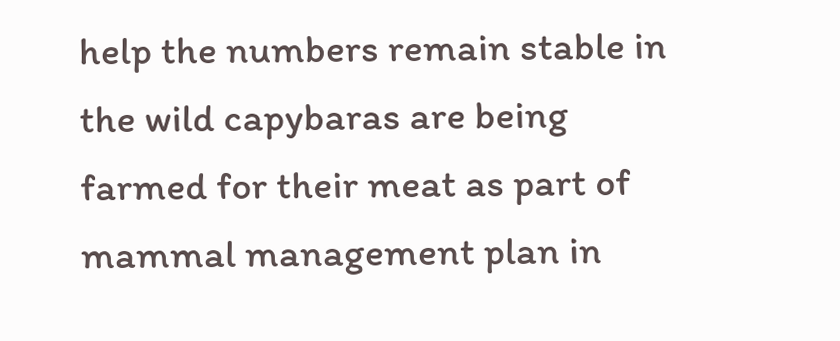help the numbers remain stable in the wild capybaras are being farmed for their meat as part of mammal management plan in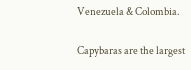Venezuela & Colombia.

Capybaras are the largest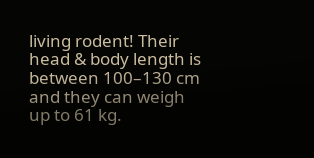living rodent! Their head & body length is between 100–130 cm and they can weigh up to 61 kg.